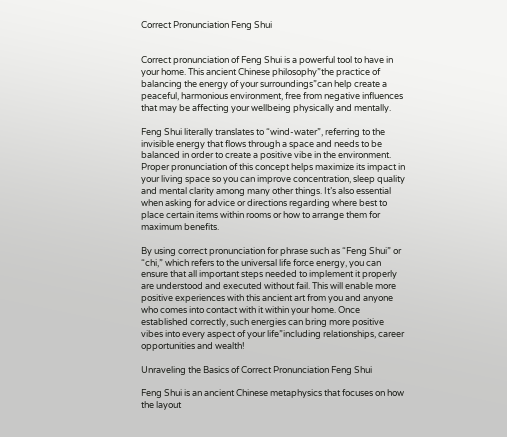Correct Pronunciation Feng Shui


Correct pronunciation of Feng Shui is a powerful tool to have in your home. This ancient Chinese philosophy”the practice of balancing the energy of your surroundings”can help create a peaceful, harmonious environment, free from negative influences that may be affecting your wellbeing physically and mentally.

Feng Shui literally translates to “wind-water”, referring to the invisible energy that flows through a space and needs to be balanced in order to create a positive vibe in the environment. Proper pronunciation of this concept helps maximize its impact in your living space so you can improve concentration, sleep quality and mental clarity among many other things. It’s also essential when asking for advice or directions regarding where best to place certain items within rooms or how to arrange them for maximum benefits.

By using correct pronunciation for phrase such as “Feng Shui” or “chi,” which refers to the universal life force energy, you can ensure that all important steps needed to implement it properly are understood and executed without fail. This will enable more positive experiences with this ancient art from you and anyone who comes into contact with it within your home. Once established correctly, such energies can bring more positive vibes into every aspect of your life”including relationships, career opportunities and wealth!

Unraveling the Basics of Correct Pronunciation Feng Shui

Feng Shui is an ancient Chinese metaphysics that focuses on how the layout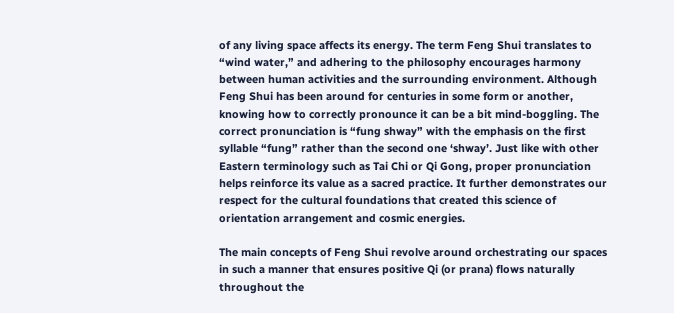of any living space affects its energy. The term Feng Shui translates to “wind water,” and adhering to the philosophy encourages harmony between human activities and the surrounding environment. Although Feng Shui has been around for centuries in some form or another, knowing how to correctly pronounce it can be a bit mind-boggling. The correct pronunciation is “fung shway” with the emphasis on the first syllable “fung” rather than the second one ‘shway’. Just like with other Eastern terminology such as Tai Chi or Qi Gong, proper pronunciation helps reinforce its value as a sacred practice. It further demonstrates our respect for the cultural foundations that created this science of orientation arrangement and cosmic energies.

The main concepts of Feng Shui revolve around orchestrating our spaces in such a manner that ensures positive Qi (or prana) flows naturally throughout the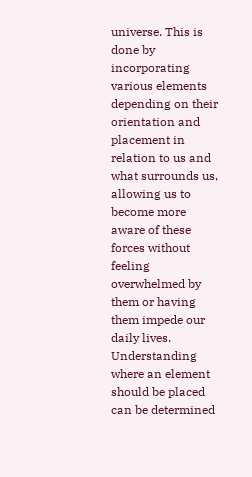universe. This is done by incorporating various elements depending on their orientation and placement in relation to us and what surrounds us, allowing us to become more aware of these forces without feeling overwhelmed by them or having them impede our daily lives. Understanding where an element should be placed can be determined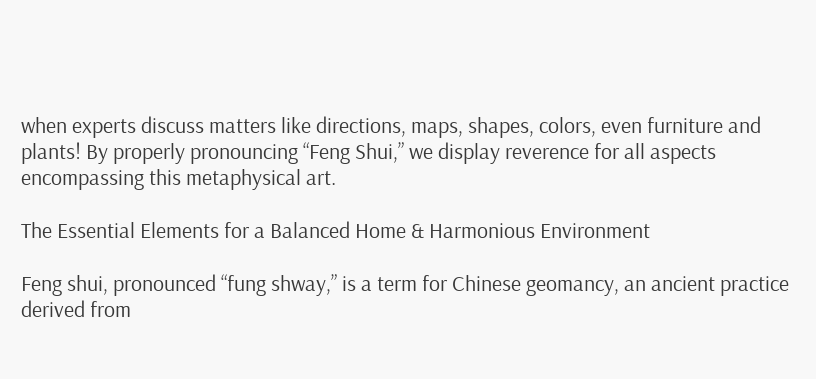when experts discuss matters like directions, maps, shapes, colors, even furniture and plants! By properly pronouncing “Feng Shui,” we display reverence for all aspects encompassing this metaphysical art.

The Essential Elements for a Balanced Home & Harmonious Environment

Feng shui, pronounced “fung shway,” is a term for Chinese geomancy, an ancient practice derived from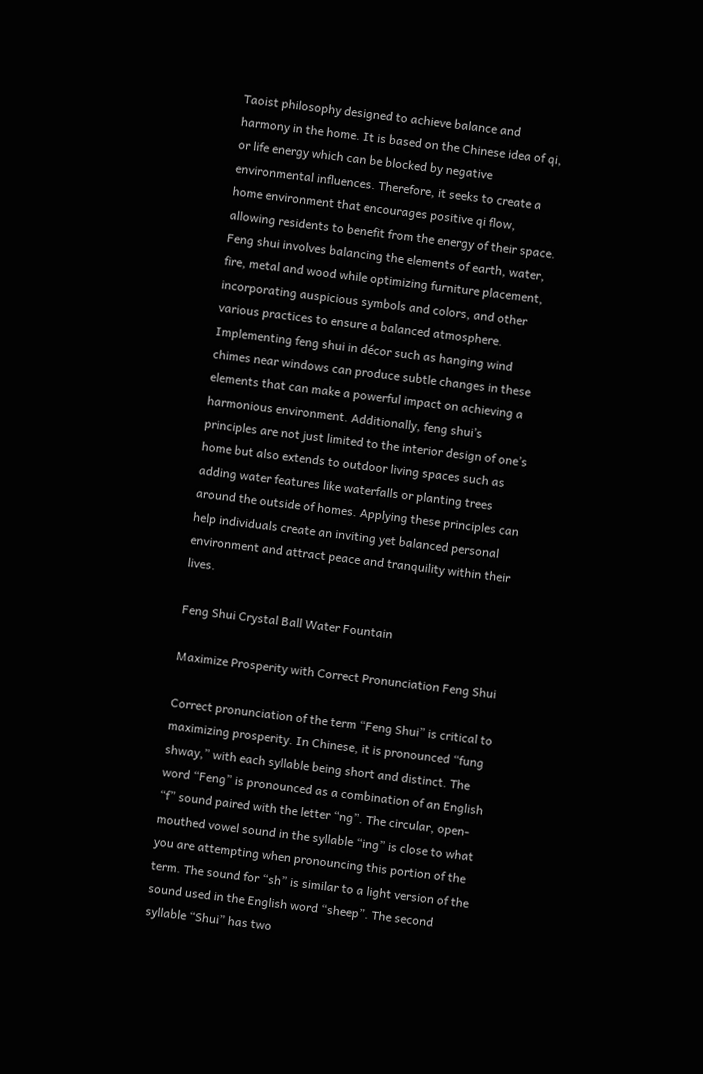Taoist philosophy designed to achieve balance and harmony in the home. It is based on the Chinese idea of qi, or life energy which can be blocked by negative environmental influences. Therefore, it seeks to create a home environment that encourages positive qi flow, allowing residents to benefit from the energy of their space. Feng shui involves balancing the elements of earth, water, fire, metal and wood while optimizing furniture placement, incorporating auspicious symbols and colors, and other various practices to ensure a balanced atmosphere. Implementing feng shui in décor such as hanging wind chimes near windows can produce subtle changes in these elements that can make a powerful impact on achieving a harmonious environment. Additionally, feng shui’s principles are not just limited to the interior design of one’s home but also extends to outdoor living spaces such as adding water features like waterfalls or planting trees around the outside of homes. Applying these principles can help individuals create an inviting yet balanced personal environment and attract peace and tranquility within their lives.

Feng Shui Crystal Ball Water Fountain

Maximize Prosperity with Correct Pronunciation Feng Shui

Correct pronunciation of the term “Feng Shui” is critical to maximizing prosperity. In Chinese, it is pronounced “fung shway,” with each syllable being short and distinct. The word “Feng” is pronounced as a combination of an English “f” sound paired with the letter “ng”. The circular, open-mouthed vowel sound in the syllable “ing” is close to what you are attempting when pronouncing this portion of the term. The sound for “sh” is similar to a light version of the sound used in the English word “sheep”. The second syllable “Shui” has two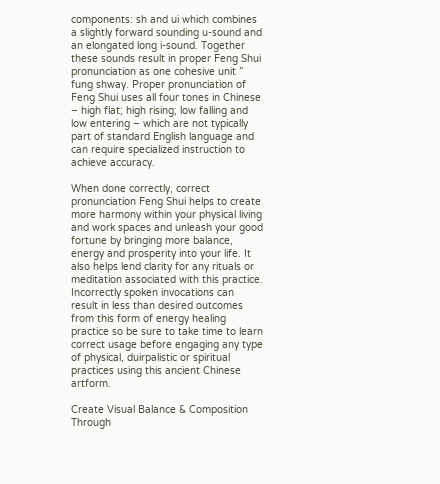components: sh and ui which combines a slightly forward sounding u-sound and an elongated long i-sound. Together these sounds result in proper Feng Shui pronunciation as one cohesive unit ” fung shway. Proper pronunciation of Feng Shui uses all four tones in Chinese – high flat; high rising; low falling and low entering – which are not typically part of standard English language and can require specialized instruction to achieve accuracy.

When done correctly, correct pronunciation Feng Shui helps to create more harmony within your physical living and work spaces and unleash your good fortune by bringing more balance, energy and prosperity into your life. It also helps lend clarity for any rituals or meditation associated with this practice. Incorrectly spoken invocations can result in less than desired outcomes from this form of energy healing practice so be sure to take time to learn correct usage before engaging any type of physical, duirpalistic or spiritual practices using this ancient Chinese artform.

Create Visual Balance & Composition Through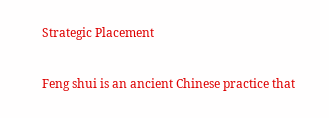Strategic Placement

Feng shui is an ancient Chinese practice that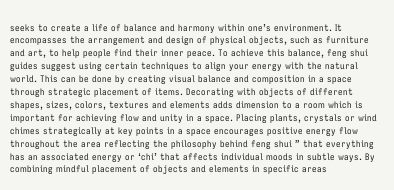seeks to create a life of balance and harmony within one’s environment. It encompasses the arrangement and design of physical objects, such as furniture and art, to help people find their inner peace. To achieve this balance, feng shui guides suggest using certain techniques to align your energy with the natural world. This can be done by creating visual balance and composition in a space through strategic placement of items. Decorating with objects of different shapes, sizes, colors, textures and elements adds dimension to a room which is important for achieving flow and unity in a space. Placing plants, crystals or wind chimes strategically at key points in a space encourages positive energy flow throughout the area reflecting the philosophy behind feng shui ” that everything has an associated energy or ‘chi’ that affects individual moods in subtle ways. By combining mindful placement of objects and elements in specific areas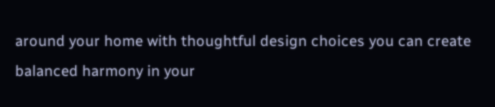around your home with thoughtful design choices you can create balanced harmony in your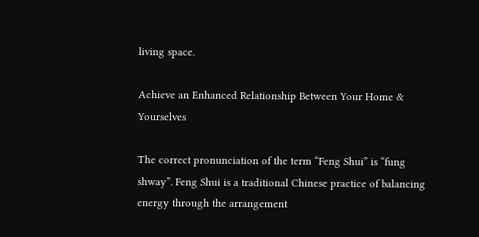living space.

Achieve an Enhanced Relationship Between Your Home & Yourselves

The correct pronunciation of the term “Feng Shui” is “fung shway”. Feng Shui is a traditional Chinese practice of balancing energy through the arrangement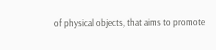of physical objects, that aims to promote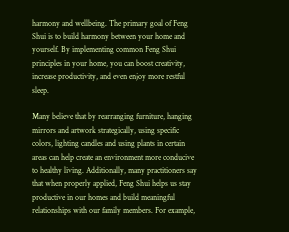harmony and wellbeing. The primary goal of Feng Shui is to build harmony between your home and yourself. By implementing common Feng Shui principles in your home, you can boost creativity, increase productivity, and even enjoy more restful sleep.

Many believe that by rearranging furniture, hanging mirrors and artwork strategically, using specific colors, lighting candles and using plants in certain areas can help create an environment more conducive to healthy living. Additionally, many practitioners say that when properly applied, Feng Shui helps us stay productive in our homes and build meaningful relationships with our family members. For example,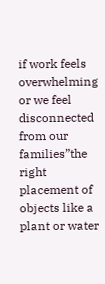if work feels overwhelming or we feel disconnected from our families”the right placement of objects like a plant or water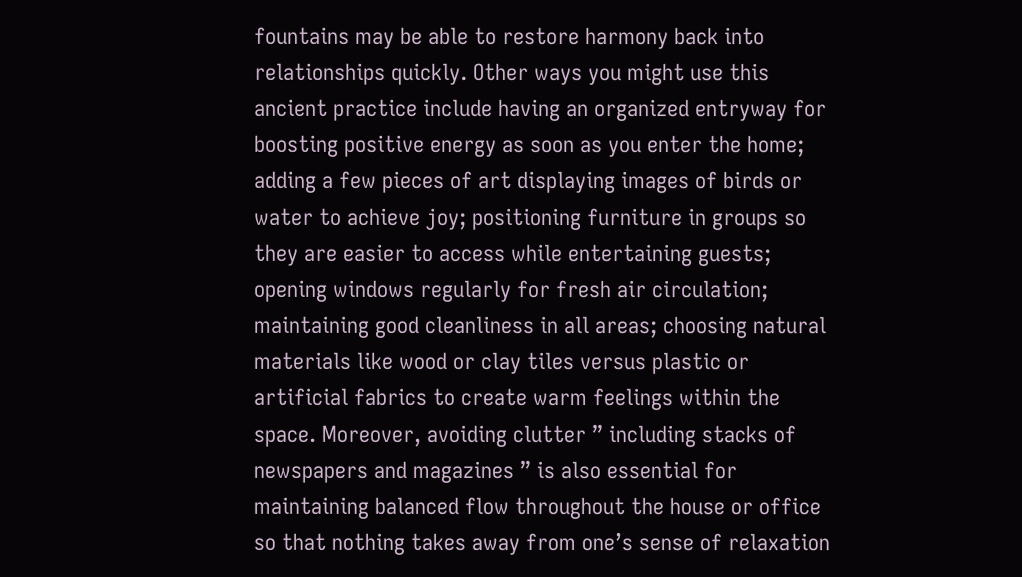fountains may be able to restore harmony back into relationships quickly. Other ways you might use this ancient practice include having an organized entryway for boosting positive energy as soon as you enter the home; adding a few pieces of art displaying images of birds or water to achieve joy; positioning furniture in groups so they are easier to access while entertaining guests; opening windows regularly for fresh air circulation; maintaining good cleanliness in all areas; choosing natural materials like wood or clay tiles versus plastic or artificial fabrics to create warm feelings within the space. Moreover, avoiding clutter ” including stacks of newspapers and magazines ” is also essential for maintaining balanced flow throughout the house or office so that nothing takes away from one’s sense of relaxation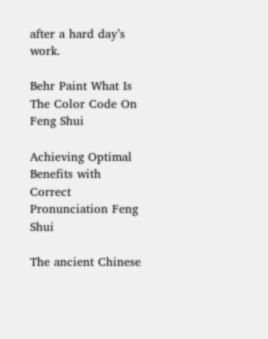after a hard day’s work.

Behr Paint What Is The Color Code On Feng Shui

Achieving Optimal Benefits with Correct Pronunciation Feng Shui

The ancient Chinese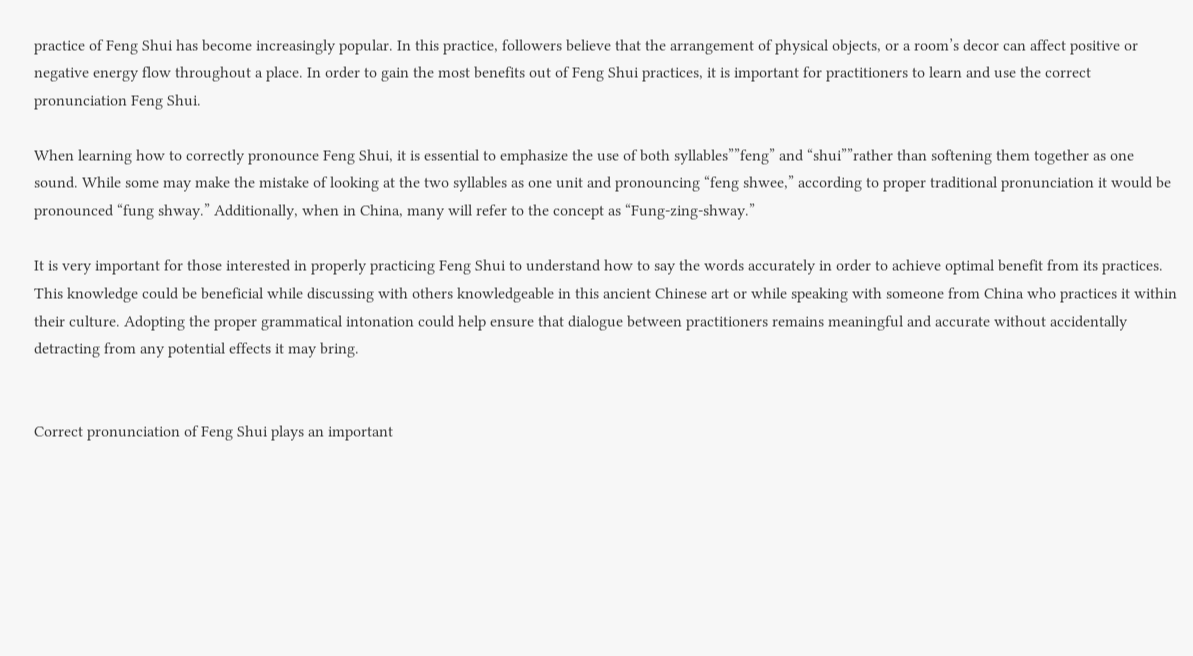practice of Feng Shui has become increasingly popular. In this practice, followers believe that the arrangement of physical objects, or a room’s decor can affect positive or negative energy flow throughout a place. In order to gain the most benefits out of Feng Shui practices, it is important for practitioners to learn and use the correct pronunciation Feng Shui.

When learning how to correctly pronounce Feng Shui, it is essential to emphasize the use of both syllables””feng” and “shui””rather than softening them together as one sound. While some may make the mistake of looking at the two syllables as one unit and pronouncing “feng shwee,” according to proper traditional pronunciation it would be pronounced “fung shway.” Additionally, when in China, many will refer to the concept as “Fung-zing-shway.”

It is very important for those interested in properly practicing Feng Shui to understand how to say the words accurately in order to achieve optimal benefit from its practices. This knowledge could be beneficial while discussing with others knowledgeable in this ancient Chinese art or while speaking with someone from China who practices it within their culture. Adopting the proper grammatical intonation could help ensure that dialogue between practitioners remains meaningful and accurate without accidentally detracting from any potential effects it may bring.


Correct pronunciation of Feng Shui plays an important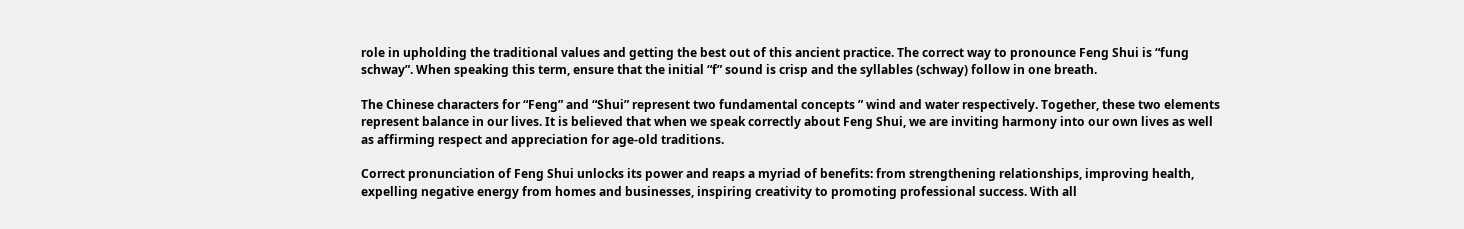role in upholding the traditional values and getting the best out of this ancient practice. The correct way to pronounce Feng Shui is “fung schway”. When speaking this term, ensure that the initial “f” sound is crisp and the syllables (schway) follow in one breath.

The Chinese characters for “Feng” and “Shui” represent two fundamental concepts ” wind and water respectively. Together, these two elements represent balance in our lives. It is believed that when we speak correctly about Feng Shui, we are inviting harmony into our own lives as well as affirming respect and appreciation for age-old traditions.

Correct pronunciation of Feng Shui unlocks its power and reaps a myriad of benefits: from strengthening relationships, improving health, expelling negative energy from homes and businesses, inspiring creativity to promoting professional success. With all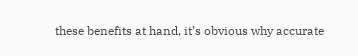these benefits at hand, it’s obvious why accurate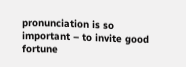pronunciation is so important – to invite good fortune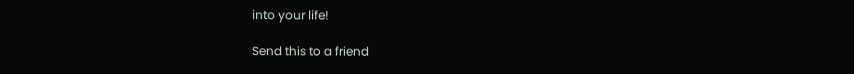into your life!

Send this to a friend